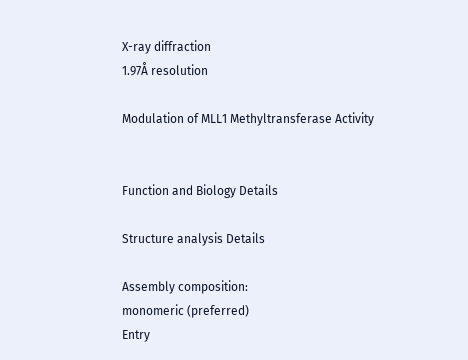X-ray diffraction
1.97Å resolution

Modulation of MLL1 Methyltransferase Activity


Function and Biology Details

Structure analysis Details

Assembly composition:
monomeric (preferred)
Entry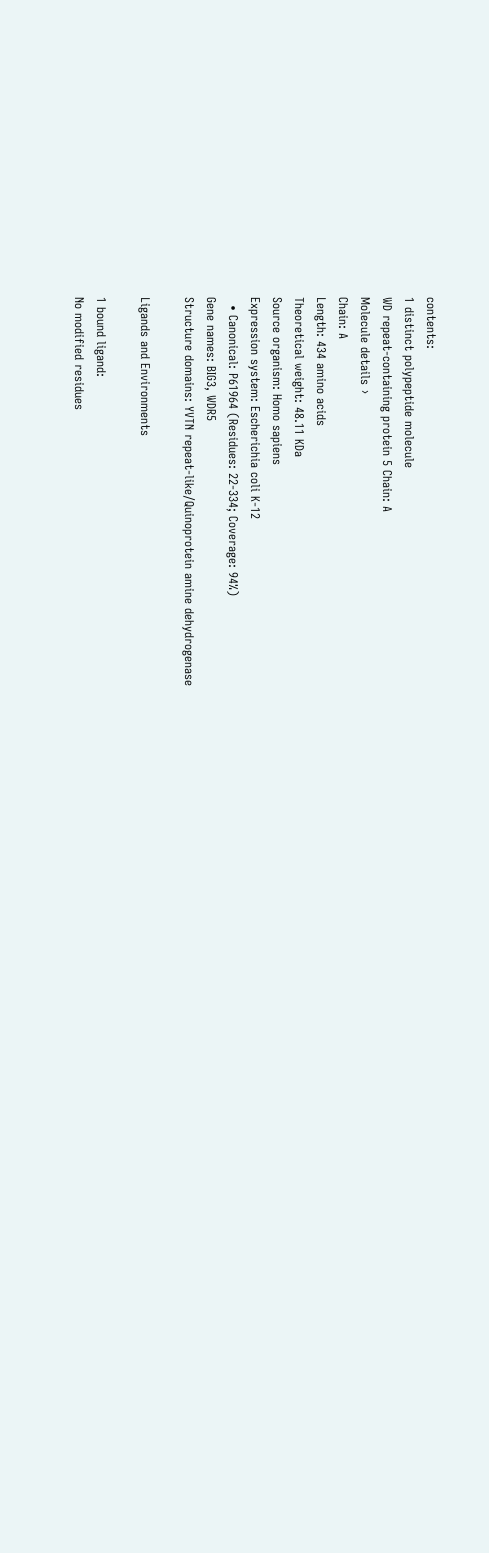contents:
1 distinct polypeptide molecule
WD repeat-containing protein 5 Chain: A
Molecule details ›
Chain: A
Length: 434 amino acids
Theoretical weight: 48.11 KDa
Source organism: Homo sapiens
Expression system: Escherichia coli K-12
  • Canonical: P61964 (Residues: 22-334; Coverage: 94%)
Gene names: BIG3, WDR5
Structure domains: YVTN repeat-like/Quinoprotein amine dehydrogenase

Ligands and Environments

1 bound ligand:
No modified residues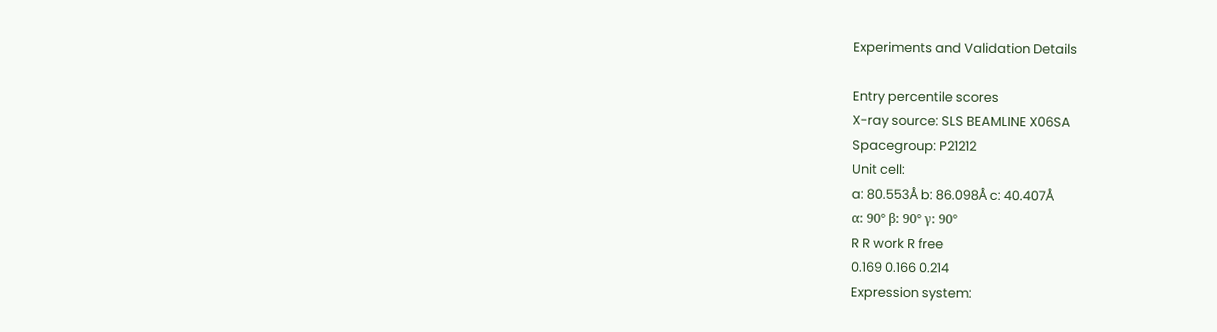Experiments and Validation Details

Entry percentile scores
X-ray source: SLS BEAMLINE X06SA
Spacegroup: P21212
Unit cell:
a: 80.553Å b: 86.098Å c: 40.407Å
α: 90° β: 90° γ: 90°
R R work R free
0.169 0.166 0.214
Expression system: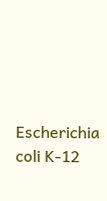Escherichia coli K-12